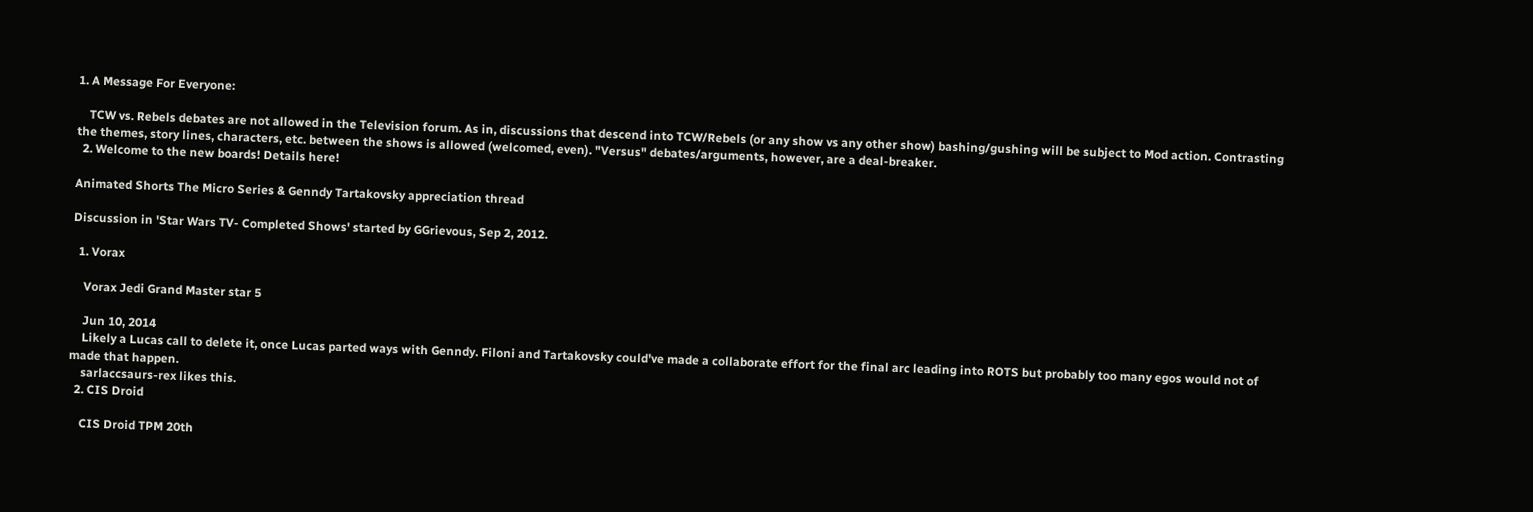1. A Message For Everyone:

    TCW vs. Rebels debates are not allowed in the Television forum. As in, discussions that descend into TCW/Rebels (or any show vs any other show) bashing/gushing will be subject to Mod action. Contrasting the themes, story lines, characters, etc. between the shows is allowed (welcomed, even). "Versus" debates/arguments, however, are a deal-breaker.
  2. Welcome to the new boards! Details here!

Animated Shorts The Micro Series & Genndy Tartakovsky appreciation thread

Discussion in 'Star Wars TV- Completed Shows' started by GGrievous, Sep 2, 2012.

  1. Vorax

    Vorax Jedi Grand Master star 5

    Jun 10, 2014
    Likely a Lucas call to delete it, once Lucas parted ways with Genndy. Filoni and Tartakovsky could've made a collaborate effort for the final arc leading into ROTS but probably too many egos would not of made that happen.
    sarlaccsaurs-rex likes this.
  2. CIS Droid

    CIS Droid TPM 20th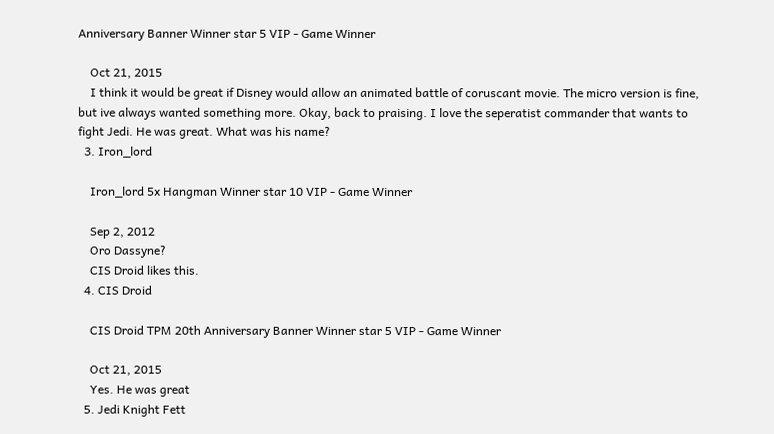Anniversary Banner Winner star 5 VIP - Game Winner

    Oct 21, 2015
    I think it would be great if Disney would allow an animated battle of coruscant movie. The micro version is fine, but ive always wanted something more. Okay, back to praising. I love the seperatist commander that wants to fight Jedi. He was great. What was his name?
  3. Iron_lord

    Iron_lord 5x Hangman Winner star 10 VIP - Game Winner

    Sep 2, 2012
    Oro Dassyne?
    CIS Droid likes this.
  4. CIS Droid

    CIS Droid TPM 20th Anniversary Banner Winner star 5 VIP - Game Winner

    Oct 21, 2015
    Yes. He was great
  5. Jedi Knight Fett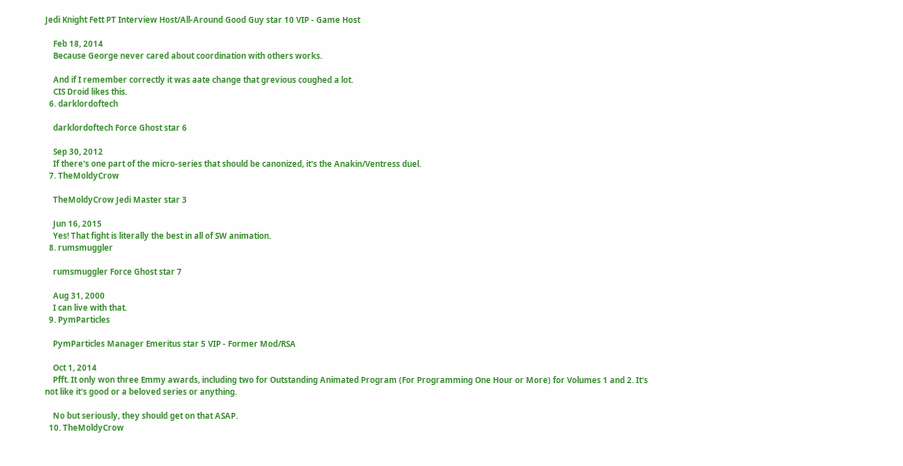Jedi Knight Fett PT Interview Host/All-Around Good Guy star 10 VIP - Game Host

    Feb 18, 2014
    Because George never cared about coordination with others works.

    And if I remember correctly it was aate change that grevious coughed a lot.
    CIS Droid likes this.
  6. darklordoftech

    darklordoftech Force Ghost star 6

    Sep 30, 2012
    If there's one part of the micro-series that should be canonized, it's the Anakin/Ventress duel.
  7. TheMoldyCrow

    TheMoldyCrow Jedi Master star 3

    Jun 16, 2015
    Yes! That fight is literally the best in all of SW animation.
  8. rumsmuggler

    rumsmuggler Force Ghost star 7

    Aug 31, 2000
    I can live with that.
  9. PymParticles

    PymParticles Manager Emeritus star 5 VIP - Former Mod/RSA

    Oct 1, 2014
    Pfft. It only won three Emmy awards, including two for Outstanding Animated Program (For Programming One Hour or More) for Volumes 1 and 2. It's not like it's good or a beloved series or anything.

    No but seriously, they should get on that ASAP.
  10. TheMoldyCrow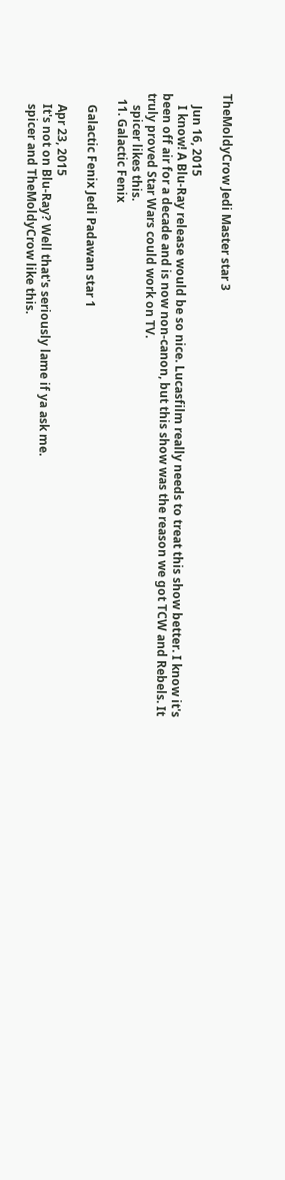TheMoldyCrow Jedi Master star 3

    Jun 16, 2015
    I know! A Blu-Ray release would be so nice. Lucasfilm really needs to treat this show better. I know it's been off air for a decade and is now non-canon, but this show was the reason we got TCW and Rebels. It truly proved Star Wars could work on TV.
    spicer likes this.
  11. Galactic Fenix

    Galactic Fenix Jedi Padawan star 1

    Apr 23, 2015
    It's not on Blu-Ray? Well that's seriously lame if ya ask me.
    spicer and TheMoldyCrow like this.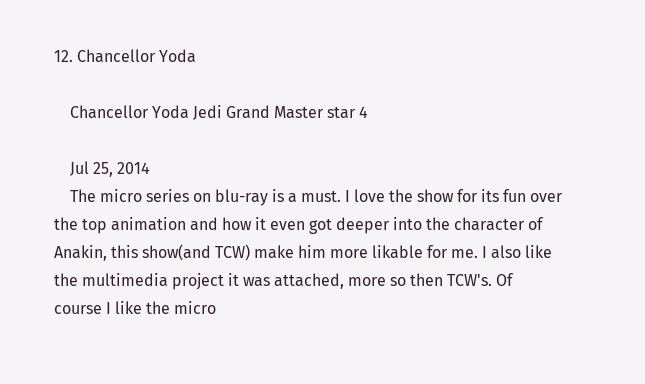12. Chancellor Yoda

    Chancellor Yoda Jedi Grand Master star 4

    Jul 25, 2014
    The micro series on blu-ray is a must. I love the show for its fun over the top animation and how it even got deeper into the character of Anakin, this show(and TCW) make him more likable for me. I also like the multimedia project it was attached, more so then TCW's. Of course I like the micro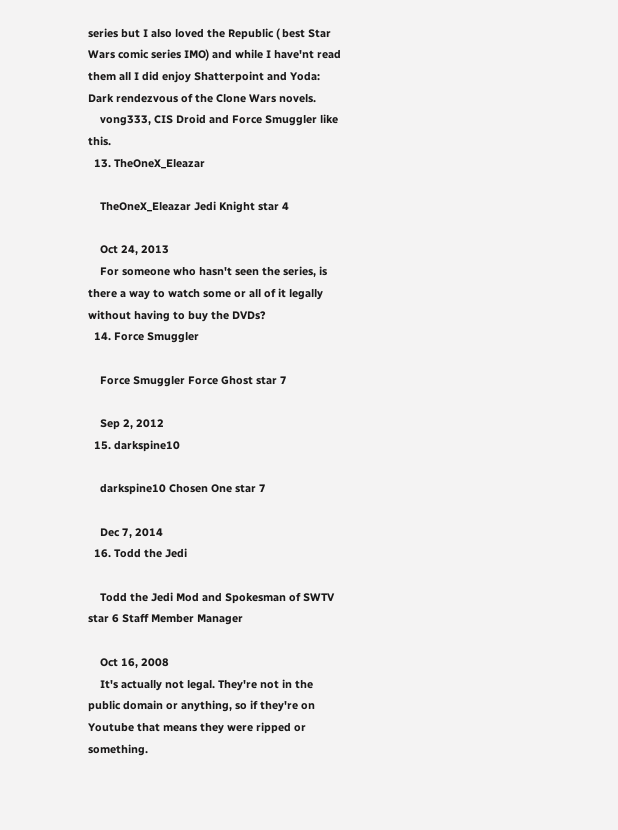series but I also loved the Republic ( best Star Wars comic series IMO) and while I have'nt read them all I did enjoy Shatterpoint and Yoda: Dark rendezvous of the Clone Wars novels.
    vong333, CIS Droid and Force Smuggler like this.
  13. TheOneX_Eleazar

    TheOneX_Eleazar Jedi Knight star 4

    Oct 24, 2013
    For someone who hasn't seen the series, is there a way to watch some or all of it legally without having to buy the DVDs?
  14. Force Smuggler

    Force Smuggler Force Ghost star 7

    Sep 2, 2012
  15. darkspine10

    darkspine10 Chosen One star 7

    Dec 7, 2014
  16. Todd the Jedi

    Todd the Jedi Mod and Spokesman of SWTV star 6 Staff Member Manager

    Oct 16, 2008
    It's actually not legal. They're not in the public domain or anything, so if they're on Youtube that means they were ripped or something.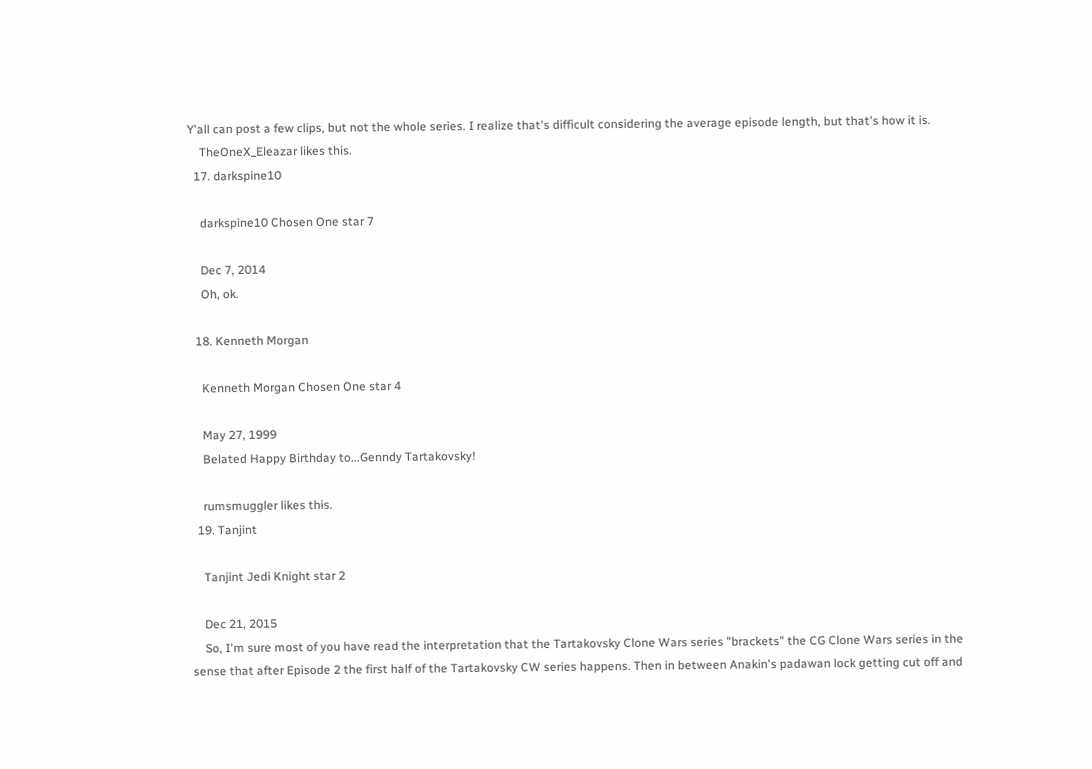Y'all can post a few clips, but not the whole series. I realize that's difficult considering the average episode length, but that's how it is.
    TheOneX_Eleazar likes this.
  17. darkspine10

    darkspine10 Chosen One star 7

    Dec 7, 2014
    Oh, ok.

  18. Kenneth Morgan

    Kenneth Morgan Chosen One star 4

    May 27, 1999
    Belated Happy Birthday to...Genndy Tartakovsky!

    rumsmuggler likes this.
  19. Tanjint

    Tanjint Jedi Knight star 2

    Dec 21, 2015
    So, I'm sure most of you have read the interpretation that the Tartakovsky Clone Wars series "brackets" the CG Clone Wars series in the sense that after Episode 2 the first half of the Tartakovsky CW series happens. Then in between Anakin's padawan lock getting cut off and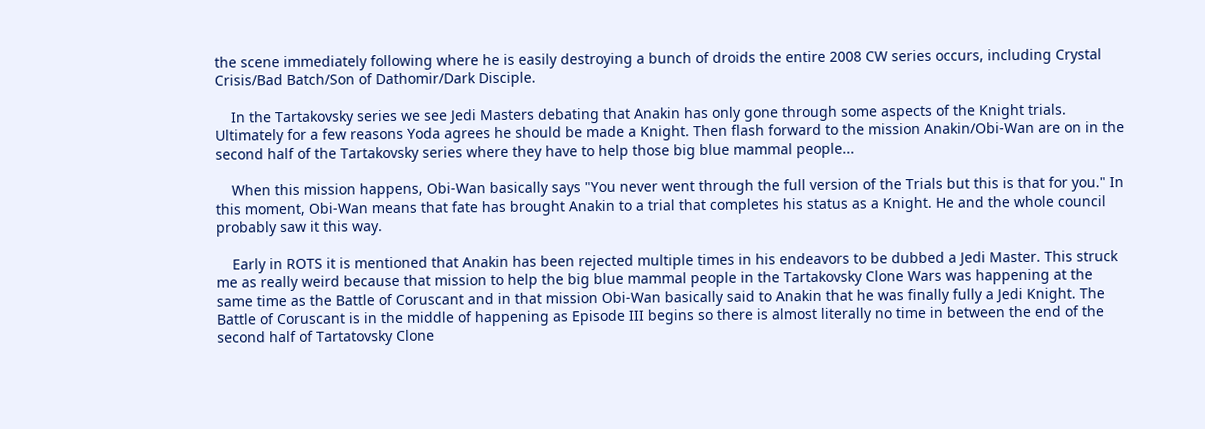the scene immediately following where he is easily destroying a bunch of droids the entire 2008 CW series occurs, including Crystal Crisis/Bad Batch/Son of Dathomir/Dark Disciple.

    In the Tartakovsky series we see Jedi Masters debating that Anakin has only gone through some aspects of the Knight trials. Ultimately for a few reasons Yoda agrees he should be made a Knight. Then flash forward to the mission Anakin/Obi-Wan are on in the second half of the Tartakovsky series where they have to help those big blue mammal people...

    When this mission happens, Obi-Wan basically says "You never went through the full version of the Trials but this is that for you." In this moment, Obi-Wan means that fate has brought Anakin to a trial that completes his status as a Knight. He and the whole council probably saw it this way.

    Early in ROTS it is mentioned that Anakin has been rejected multiple times in his endeavors to be dubbed a Jedi Master. This struck me as really weird because that mission to help the big blue mammal people in the Tartakovsky Clone Wars was happening at the same time as the Battle of Coruscant and in that mission Obi-Wan basically said to Anakin that he was finally fully a Jedi Knight. The Battle of Coruscant is in the middle of happening as Episode III begins so there is almost literally no time in between the end of the second half of Tartatovsky Clone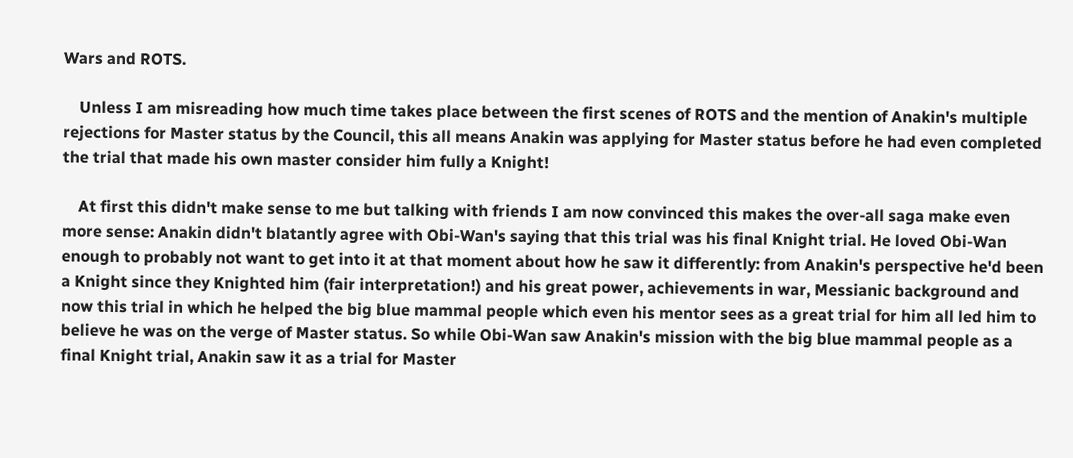Wars and ROTS.

    Unless I am misreading how much time takes place between the first scenes of ROTS and the mention of Anakin's multiple rejections for Master status by the Council, this all means Anakin was applying for Master status before he had even completed the trial that made his own master consider him fully a Knight!

    At first this didn't make sense to me but talking with friends I am now convinced this makes the over-all saga make even more sense: Anakin didn't blatantly agree with Obi-Wan's saying that this trial was his final Knight trial. He loved Obi-Wan enough to probably not want to get into it at that moment about how he saw it differently: from Anakin's perspective he'd been a Knight since they Knighted him (fair interpretation!) and his great power, achievements in war, Messianic background and now this trial in which he helped the big blue mammal people which even his mentor sees as a great trial for him all led him to believe he was on the verge of Master status. So while Obi-Wan saw Anakin's mission with the big blue mammal people as a final Knight trial, Anakin saw it as a trial for Master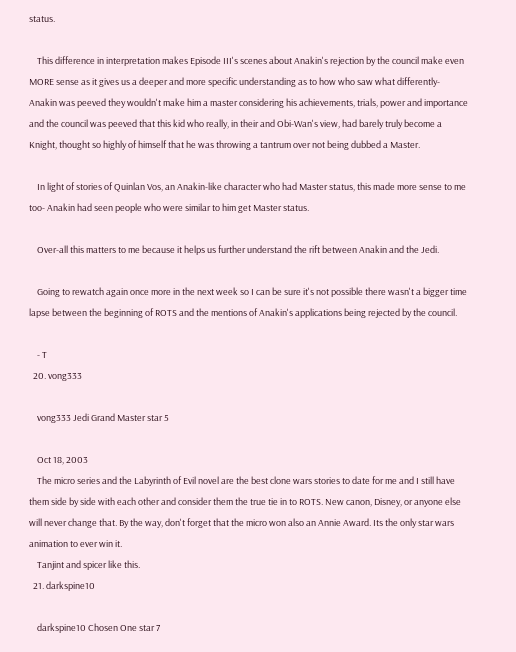status.

    This difference in interpretation makes Episode III's scenes about Anakin's rejection by the council make even MORE sense as it gives us a deeper and more specific understanding as to how who saw what differently- Anakin was peeved they wouldn't make him a master considering his achievements, trials, power and importance and the council was peeved that this kid who really, in their and Obi-Wan's view, had barely truly become a Knight, thought so highly of himself that he was throwing a tantrum over not being dubbed a Master.

    In light of stories of Quinlan Vos, an Anakin-like character who had Master status, this made more sense to me too- Anakin had seen people who were similar to him get Master status.

    Over-all this matters to me because it helps us further understand the rift between Anakin and the Jedi.

    Going to rewatch again once more in the next week so I can be sure it's not possible there wasn't a bigger time lapse between the beginning of ROTS and the mentions of Anakin's applications being rejected by the council.

    - T
  20. vong333

    vong333 Jedi Grand Master star 5

    Oct 18, 2003
    The micro series and the Labyrinth of Evil novel are the best clone wars stories to date for me and I still have them side by side with each other and consider them the true tie in to ROTS. New canon, Disney, or anyone else will never change that. By the way, don't forget that the micro won also an Annie Award. Its the only star wars animation to ever win it.
    Tanjint and spicer like this.
  21. darkspine10

    darkspine10 Chosen One star 7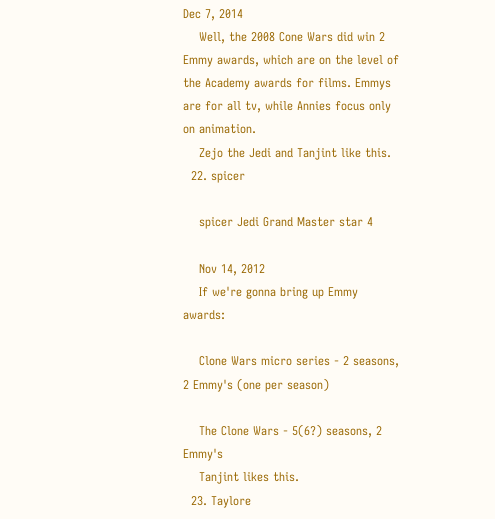Dec 7, 2014
    Well, the 2008 Cone Wars did win 2 Emmy awards, which are on the level of the Academy awards for films. Emmys are for all tv, while Annies focus only on animation.
    Zejo the Jedi and Tanjint like this.
  22. spicer

    spicer Jedi Grand Master star 4

    Nov 14, 2012
    If we're gonna bring up Emmy awards:

    Clone Wars micro series - 2 seasons, 2 Emmy's (one per season)

    The Clone Wars - 5(6?) seasons, 2 Emmy's
    Tanjint likes this.
  23. Taylore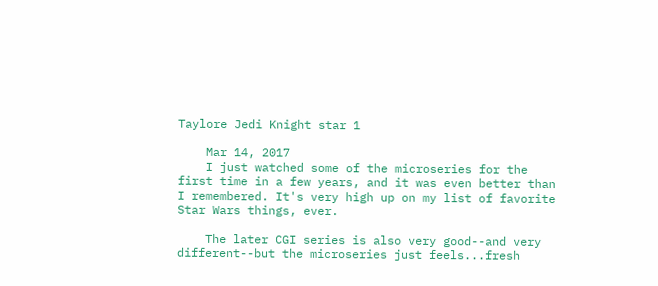Taylore Jedi Knight star 1

    Mar 14, 2017
    I just watched some of the microseries for the first time in a few years, and it was even better than I remembered. It's very high up on my list of favorite Star Wars things, ever.

    The later CGI series is also very good--and very different--but the microseries just feels...fresh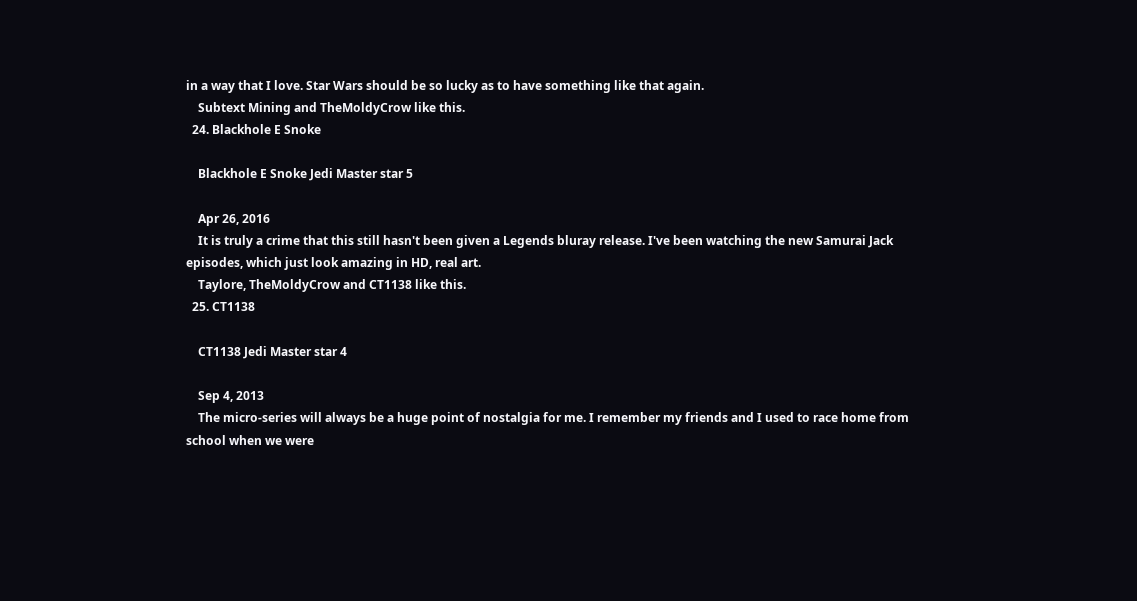in a way that I love. Star Wars should be so lucky as to have something like that again.
    Subtext Mining and TheMoldyCrow like this.
  24. Blackhole E Snoke

    Blackhole E Snoke Jedi Master star 5

    Apr 26, 2016
    It is truly a crime that this still hasn't been given a Legends bluray release. I've been watching the new Samurai Jack episodes, which just look amazing in HD, real art.
    Taylore, TheMoldyCrow and CT1138 like this.
  25. CT1138

    CT1138 Jedi Master star 4

    Sep 4, 2013
    The micro-series will always be a huge point of nostalgia for me. I remember my friends and I used to race home from school when we were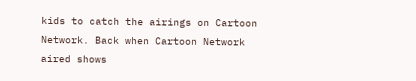kids to catch the airings on Cartoon Network. Back when Cartoon Network aired shows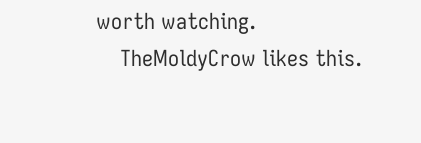worth watching.
    TheMoldyCrow likes this.